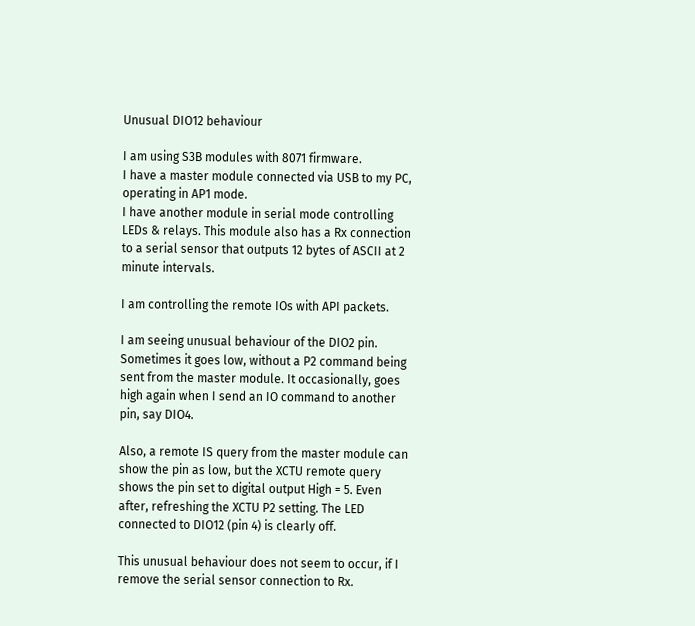Unusual DIO12 behaviour

I am using S3B modules with 8071 firmware.
I have a master module connected via USB to my PC, operating in AP1 mode.
I have another module in serial mode controlling LEDs & relays. This module also has a Rx connection to a serial sensor that outputs 12 bytes of ASCII at 2 minute intervals.

I am controlling the remote IOs with API packets.

I am seeing unusual behaviour of the DIO2 pin. Sometimes it goes low, without a P2 command being sent from the master module. It occasionally, goes high again when I send an IO command to another pin, say DIO4.

Also, a remote IS query from the master module can show the pin as low, but the XCTU remote query shows the pin set to digital output High = 5. Even after, refreshing the XCTU P2 setting. The LED connected to DIO12 (pin 4) is clearly off.

This unusual behaviour does not seem to occur, if I remove the serial sensor connection to Rx.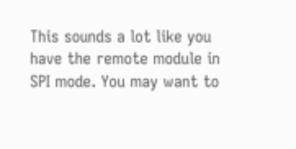This sounds a lot like you have the remote module in SPI mode. You may want to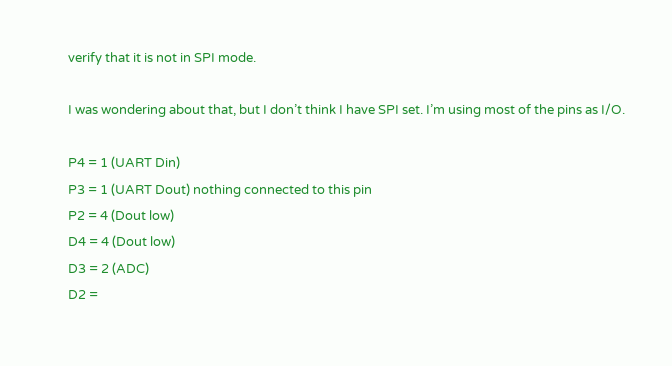verify that it is not in SPI mode.

I was wondering about that, but I don’t think I have SPI set. I’m using most of the pins as I/O.

P4 = 1 (UART Din)
P3 = 1 (UART Dout) nothing connected to this pin
P2 = 4 (Dout low)
D4 = 4 (Dout low)
D3 = 2 (ADC)
D2 =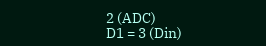2 (ADC)
D1 = 3 (Din)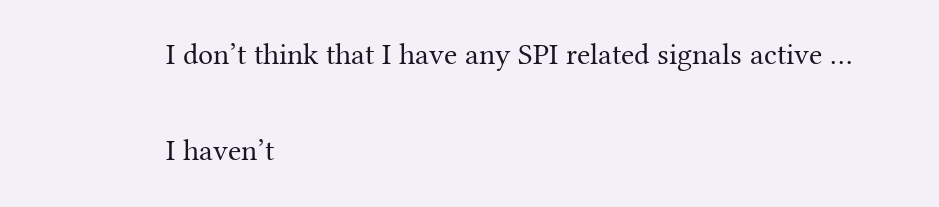I don’t think that I have any SPI related signals active …

I haven’t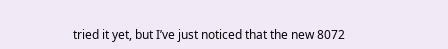tried it yet, but I’ve just noticed that the new 8072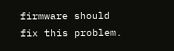firmware should fix this problem.